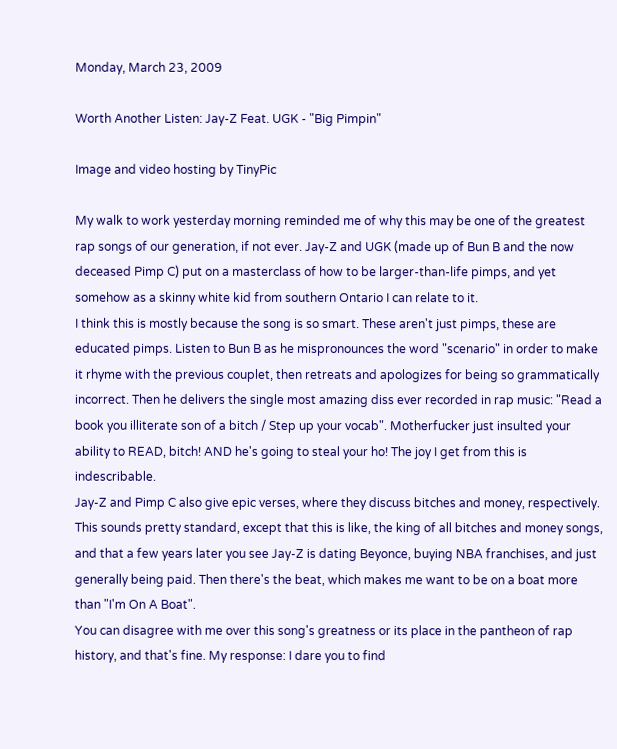Monday, March 23, 2009

Worth Another Listen: Jay-Z Feat. UGK - "Big Pimpin"

Image and video hosting by TinyPic

My walk to work yesterday morning reminded me of why this may be one of the greatest rap songs of our generation, if not ever. Jay-Z and UGK (made up of Bun B and the now deceased Pimp C) put on a masterclass of how to be larger-than-life pimps, and yet somehow as a skinny white kid from southern Ontario I can relate to it.
I think this is mostly because the song is so smart. These aren't just pimps, these are educated pimps. Listen to Bun B as he mispronounces the word "scenario" in order to make it rhyme with the previous couplet, then retreats and apologizes for being so grammatically incorrect. Then he delivers the single most amazing diss ever recorded in rap music: "Read a book you illiterate son of a bitch / Step up your vocab". Motherfucker just insulted your ability to READ, bitch! AND he's going to steal your ho! The joy I get from this is indescribable.
Jay-Z and Pimp C also give epic verses, where they discuss bitches and money, respectively. This sounds pretty standard, except that this is like, the king of all bitches and money songs, and that a few years later you see Jay-Z is dating Beyonce, buying NBA franchises, and just generally being paid. Then there's the beat, which makes me want to be on a boat more than "I'm On A Boat".
You can disagree with me over this song's greatness or its place in the pantheon of rap history, and that's fine. My response: I dare you to find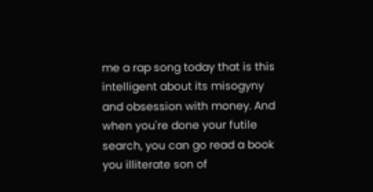me a rap song today that is this intelligent about its misogyny and obsession with money. And when you're done your futile search, you can go read a book you illiterate son of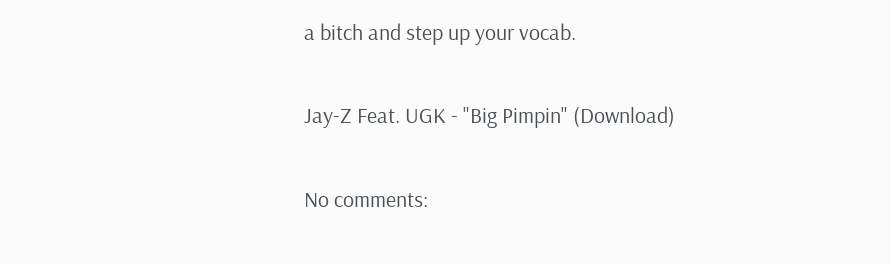a bitch and step up your vocab.

Jay-Z Feat. UGK - "Big Pimpin" (Download)

No comments: